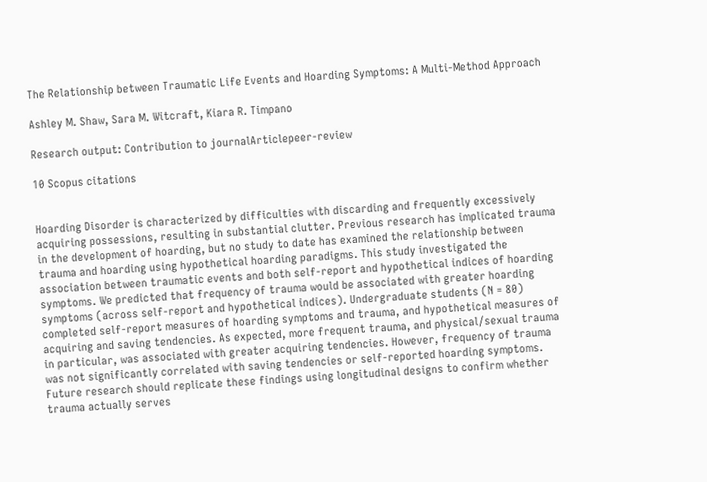The Relationship between Traumatic Life Events and Hoarding Symptoms: A Multi-Method Approach

Ashley M. Shaw, Sara M. Witcraft, Kiara R. Timpano

Research output: Contribution to journalArticlepeer-review

10 Scopus citations


Hoarding Disorder is characterized by difficulties with discarding and frequently excessively acquiring possessions, resulting in substantial clutter. Previous research has implicated trauma in the development of hoarding, but no study to date has examined the relationship between trauma and hoarding using hypothetical hoarding paradigms. This study investigated the association between traumatic events and both self-report and hypothetical indices of hoarding symptoms. We predicted that frequency of trauma would be associated with greater hoarding symptoms (across self-report and hypothetical indices). Undergraduate students (N = 80) completed self-report measures of hoarding symptoms and trauma, and hypothetical measures of acquiring and saving tendencies. As expected, more frequent trauma, and physical/sexual trauma in particular, was associated with greater acquiring tendencies. However, frequency of trauma was not significantly correlated with saving tendencies or self-reported hoarding symptoms. Future research should replicate these findings using longitudinal designs to confirm whether trauma actually serves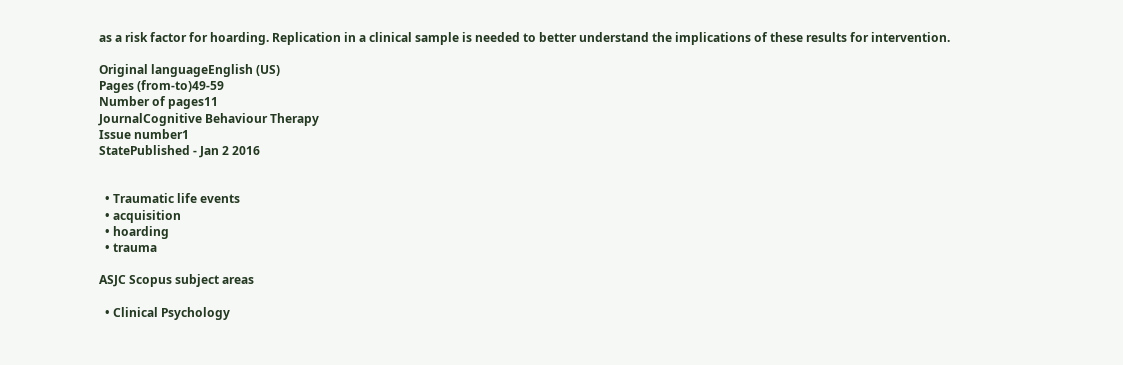as a risk factor for hoarding. Replication in a clinical sample is needed to better understand the implications of these results for intervention.

Original languageEnglish (US)
Pages (from-to)49-59
Number of pages11
JournalCognitive Behaviour Therapy
Issue number1
StatePublished - Jan 2 2016


  • Traumatic life events
  • acquisition
  • hoarding
  • trauma

ASJC Scopus subject areas

  • Clinical Psychology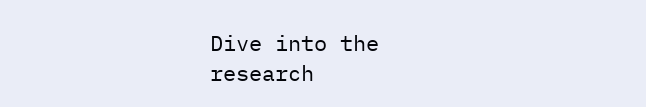Dive into the research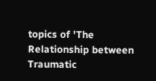topics of 'The Relationship between Traumatic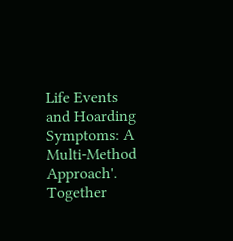Life Events and Hoarding Symptoms: A Multi-Method Approach'. Together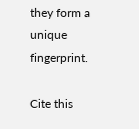they form a unique fingerprint.

Cite this